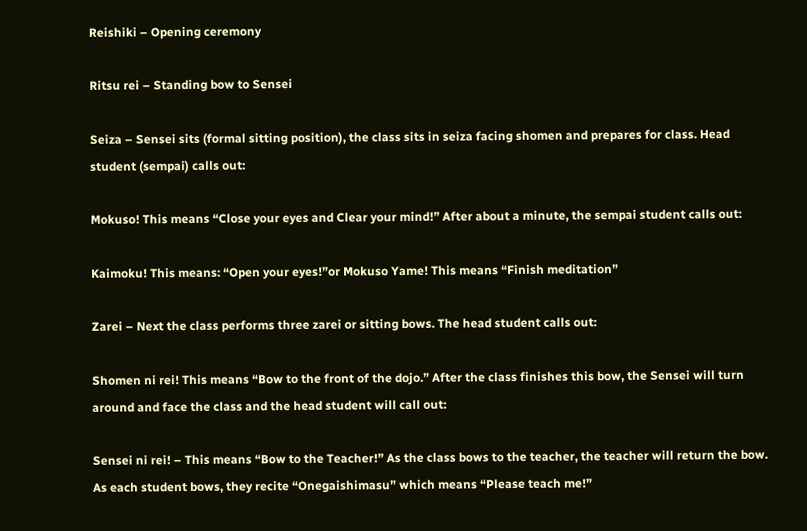Reishiki – Opening ceremony

Ritsu rei – Standing bow to Sensei

Seiza – Sensei sits (formal sitting position), the class sits in seiza facing shomen and prepares for class. Head student (sempai) calls out:

Mokuso! This means “Close your eyes and Clear your mind!” After about a minute, the sempai student calls out:

Kaimoku! This means: “Open your eyes!”or Mokuso Yame! This means “Finish meditation”

Zarei – Next the class performs three zarei or sitting bows. The head student calls out:

Shomen ni rei! This means “Bow to the front of the dojo.” After the class finishes this bow, the Sensei will turn around and face the class and the head student will call out:

Sensei ni rei! – This means “Bow to the Teacher!” As the class bows to the teacher, the teacher will return the bow. As each student bows, they recite “Onegaishimasu” which means “Please teach me!”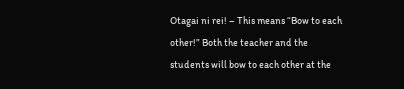Otagai ni rei! – This means “Bow to each other!” Both the teacher and the students will bow to each other at the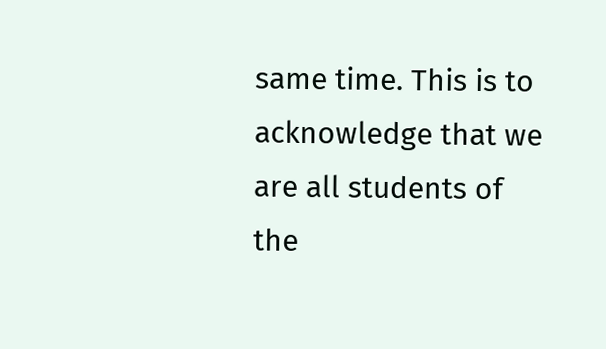same time. This is to acknowledge that we are all students of the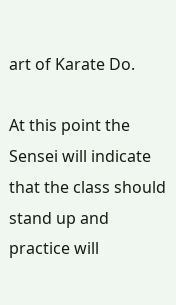art of Karate Do.

At this point the Sensei will indicate that the class should stand up and practice will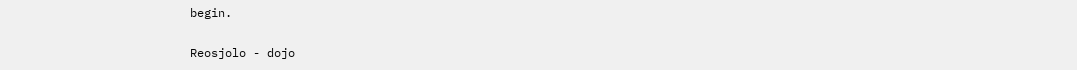begin.

Reosjolo - dojo